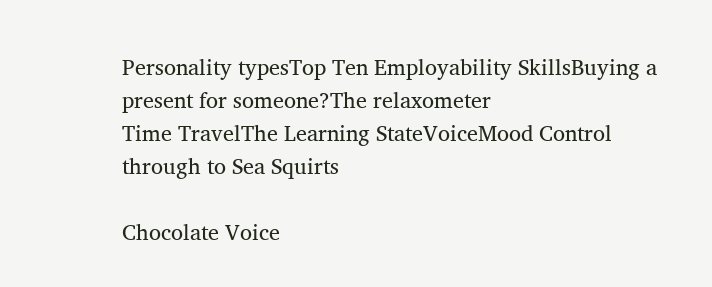Personality typesTop Ten Employability SkillsBuying a present for someone?The relaxometer
Time TravelThe Learning StateVoiceMood Control through to Sea Squirts

Chocolate Voice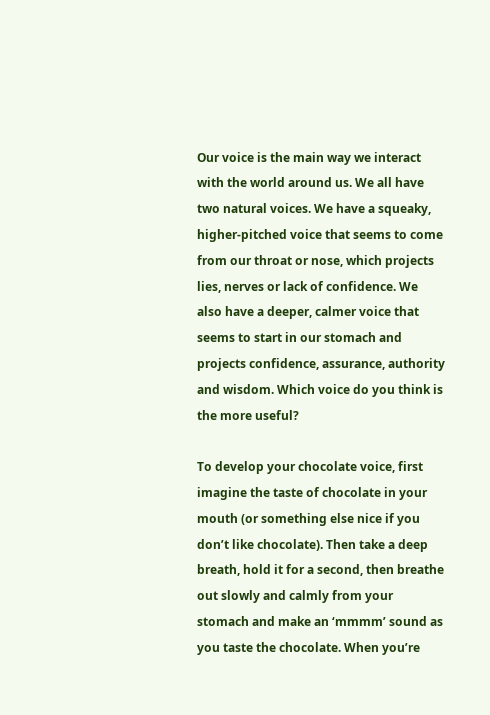Our voice is the main way we interact with the world around us. We all have two natural voices. We have a squeaky, higher-pitched voice that seems to come from our throat or nose, which projects lies, nerves or lack of confidence. We also have a deeper, calmer voice that seems to start in our stomach and projects confidence, assurance, authority and wisdom. Which voice do you think is the more useful?

To develop your chocolate voice, first imagine the taste of chocolate in your mouth (or something else nice if you don’t like chocolate). Then take a deep breath, hold it for a second, then breathe out slowly and calmly from your stomach and make an ‘mmmm’ sound as you taste the chocolate. When you’re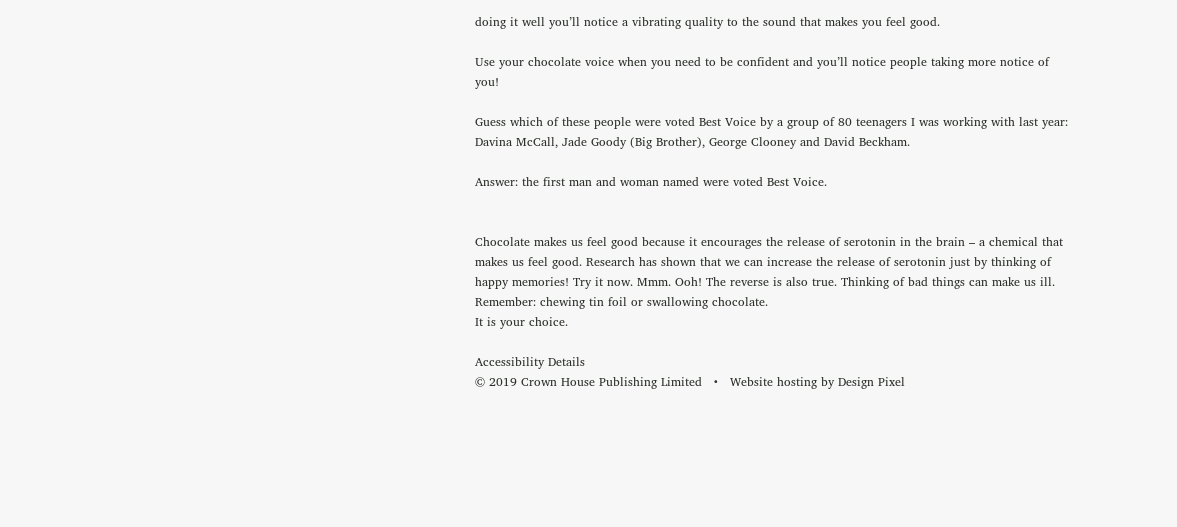doing it well you’ll notice a vibrating quality to the sound that makes you feel good.

Use your chocolate voice when you need to be confident and you’ll notice people taking more notice of you!

Guess which of these people were voted Best Voice by a group of 80 teenagers I was working with last year: Davina McCall, Jade Goody (Big Brother), George Clooney and David Beckham.

Answer: the first man and woman named were voted Best Voice.


Chocolate makes us feel good because it encourages the release of serotonin in the brain – a chemical that makes us feel good. Research has shown that we can increase the release of serotonin just by thinking of happy memories! Try it now. Mmm. Ooh! The reverse is also true. Thinking of bad things can make us ill. Remember: chewing tin foil or swallowing chocolate.
It is your choice.

Accessibility Details
© 2019 Crown House Publishing Limited   •   Website hosting by Design Pixel